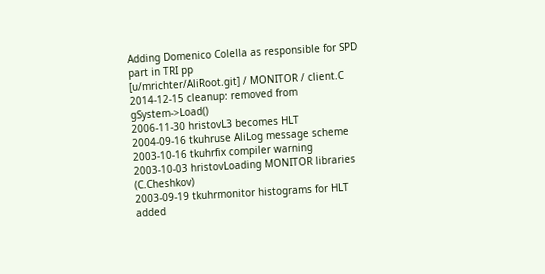Adding Domenico Colella as responsible for SPD part in TRI pp
[u/mrichter/AliRoot.git] / MONITOR / client.C
2014-12-15 cleanup: removed from gSystem->Load()
2006-11-30 hristovL3 becomes HLT
2004-09-16 tkuhruse AliLog message scheme
2003-10-16 tkuhrfix compiler warning
2003-10-03 hristovLoading MONITOR libraries (C.Cheshkov)
2003-09-19 tkuhrmonitor histograms for HLT added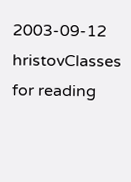2003-09-12 hristovClasses for reading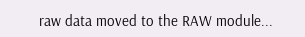raw data moved to the RAW module...